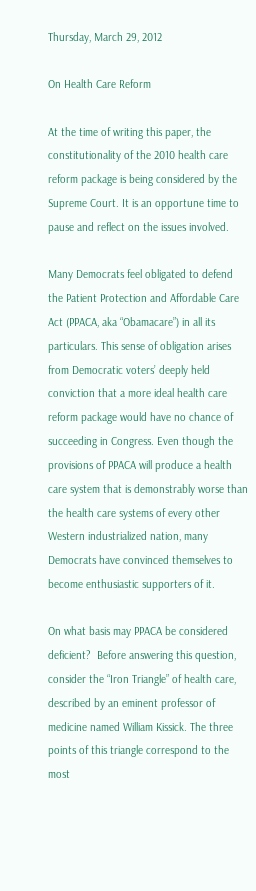Thursday, March 29, 2012

On Health Care Reform

At the time of writing this paper, the constitutionality of the 2010 health care reform package is being considered by the Supreme Court. It is an opportune time to pause and reflect on the issues involved.

Many Democrats feel obligated to defend the Patient Protection and Affordable Care Act (PPACA, aka “Obamacare”) in all its particulars. This sense of obligation arises from Democratic voters’ deeply held conviction that a more ideal health care reform package would have no chance of succeeding in Congress. Even though the provisions of PPACA will produce a health care system that is demonstrably worse than the health care systems of every other Western industrialized nation, many Democrats have convinced themselves to become enthusiastic supporters of it.

On what basis may PPACA be considered deficient?  Before answering this question, consider the “Iron Triangle” of health care, described by an eminent professor of medicine named William Kissick. The three points of this triangle correspond to the most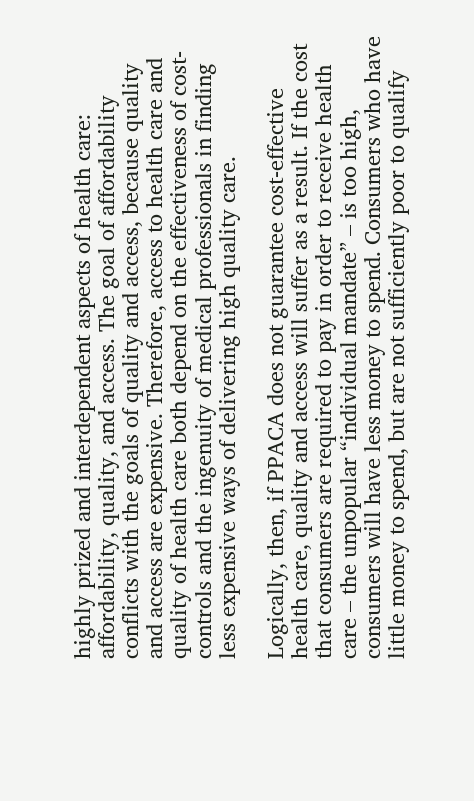highly prized and interdependent aspects of health care: affordability, quality, and access. The goal of affordability conflicts with the goals of quality and access, because quality and access are expensive. Therefore, access to health care and quality of health care both depend on the effectiveness of cost-controls and the ingenuity of medical professionals in finding less expensive ways of delivering high quality care.

Logically, then, if PPACA does not guarantee cost-effective health care, quality and access will suffer as a result. If the cost that consumers are required to pay in order to receive health care – the unpopular “individual mandate” – is too high, consumers will have less money to spend. Consumers who have little money to spend, but are not sufficiently poor to qualify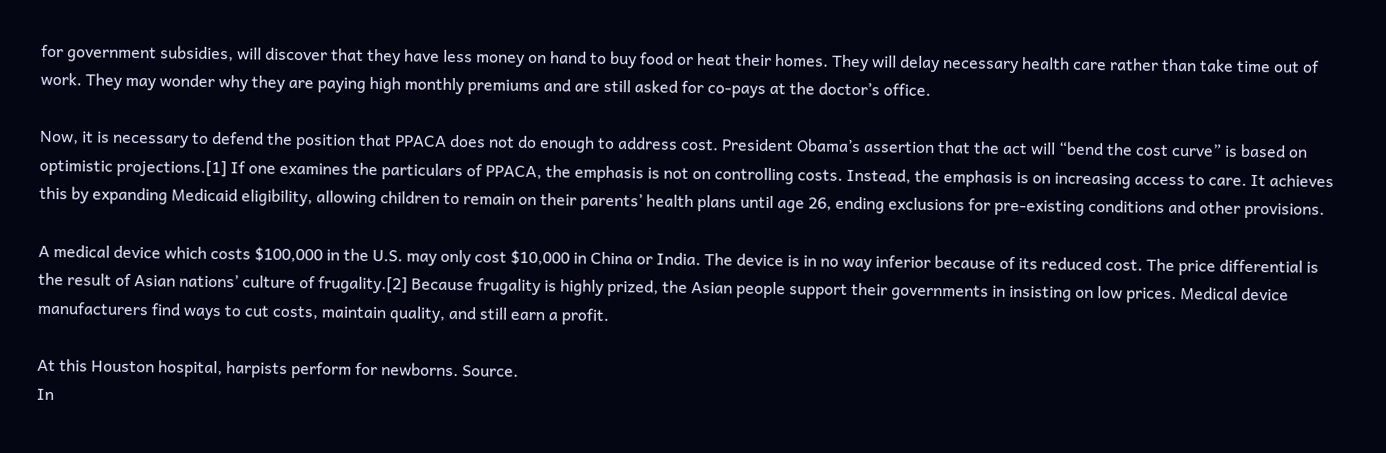for government subsidies, will discover that they have less money on hand to buy food or heat their homes. They will delay necessary health care rather than take time out of work. They may wonder why they are paying high monthly premiums and are still asked for co-pays at the doctor’s office.

Now, it is necessary to defend the position that PPACA does not do enough to address cost. President Obama’s assertion that the act will “bend the cost curve” is based on optimistic projections.[1] If one examines the particulars of PPACA, the emphasis is not on controlling costs. Instead, the emphasis is on increasing access to care. It achieves this by expanding Medicaid eligibility, allowing children to remain on their parents’ health plans until age 26, ending exclusions for pre-existing conditions and other provisions.

A medical device which costs $100,000 in the U.S. may only cost $10,000 in China or India. The device is in no way inferior because of its reduced cost. The price differential is the result of Asian nations’ culture of frugality.[2] Because frugality is highly prized, the Asian people support their governments in insisting on low prices. Medical device manufacturers find ways to cut costs, maintain quality, and still earn a profit.

At this Houston hospital, harpists perform for newborns. Source.
In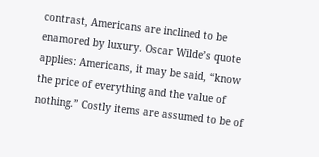contrast, Americans are inclined to be enamored by luxury. Oscar Wilde’s quote applies: Americans, it may be said, “know the price of everything and the value of nothing.” Costly items are assumed to be of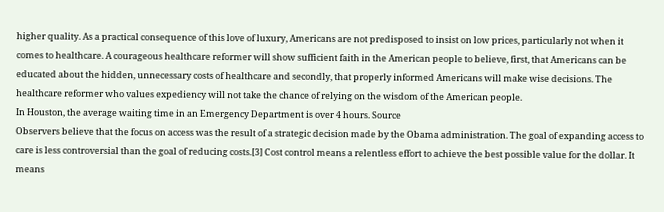higher quality. As a practical consequence of this love of luxury, Americans are not predisposed to insist on low prices, particularly not when it comes to healthcare. A courageous healthcare reformer will show sufficient faith in the American people to believe, first, that Americans can be educated about the hidden, unnecessary costs of healthcare and secondly, that properly informed Americans will make wise decisions. The healthcare reformer who values expediency will not take the chance of relying on the wisdom of the American people.
In Houston, the average waiting time in an Emergency Department is over 4 hours. Source
Observers believe that the focus on access was the result of a strategic decision made by the Obama administration. The goal of expanding access to care is less controversial than the goal of reducing costs.[3] Cost control means a relentless effort to achieve the best possible value for the dollar. It means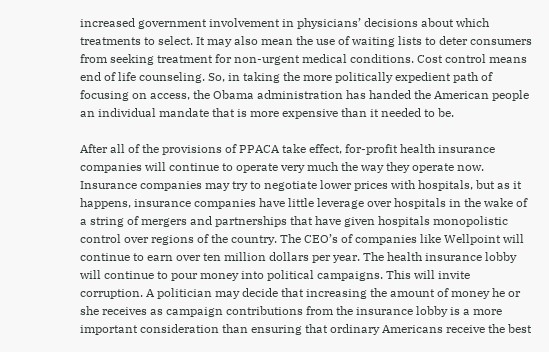increased government involvement in physicians’ decisions about which treatments to select. It may also mean the use of waiting lists to deter consumers from seeking treatment for non-urgent medical conditions. Cost control means end of life counseling. So, in taking the more politically expedient path of focusing on access, the Obama administration has handed the American people an individual mandate that is more expensive than it needed to be.

After all of the provisions of PPACA take effect, for-profit health insurance companies will continue to operate very much the way they operate now. Insurance companies may try to negotiate lower prices with hospitals, but as it happens, insurance companies have little leverage over hospitals in the wake of a string of mergers and partnerships that have given hospitals monopolistic control over regions of the country. The CEO’s of companies like Wellpoint will continue to earn over ten million dollars per year. The health insurance lobby will continue to pour money into political campaigns. This will invite corruption. A politician may decide that increasing the amount of money he or she receives as campaign contributions from the insurance lobby is a more important consideration than ensuring that ordinary Americans receive the best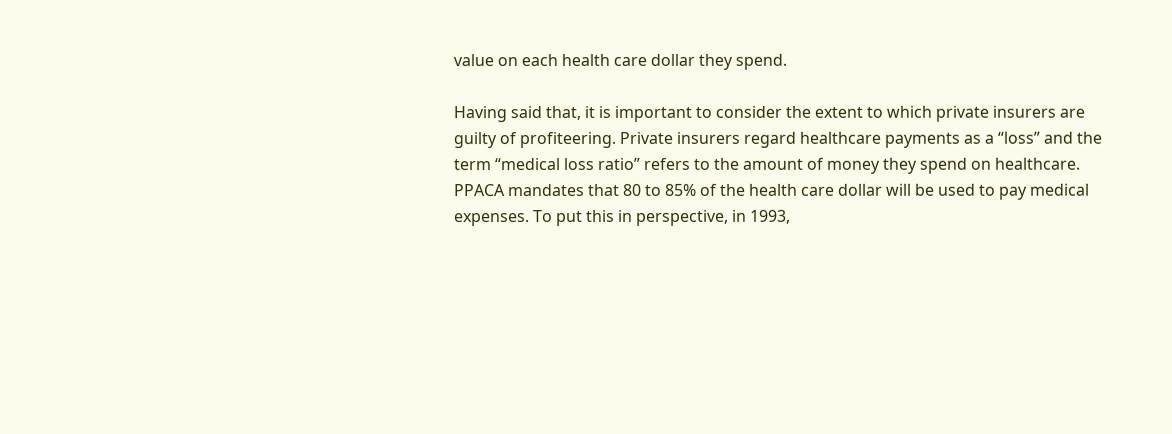value on each health care dollar they spend.

Having said that, it is important to consider the extent to which private insurers are guilty of profiteering. Private insurers regard healthcare payments as a “loss” and the term “medical loss ratio” refers to the amount of money they spend on healthcare. PPACA mandates that 80 to 85% of the health care dollar will be used to pay medical expenses. To put this in perspective, in 1993,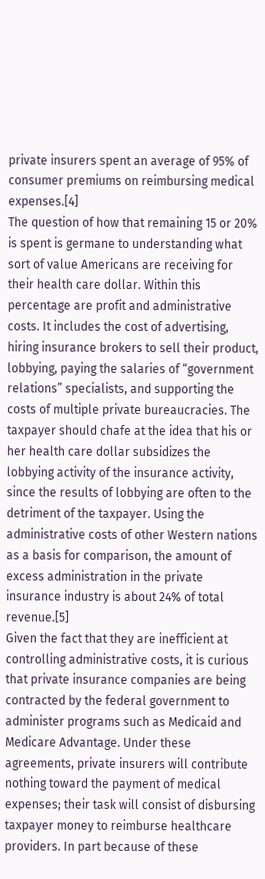private insurers spent an average of 95% of consumer premiums on reimbursing medical expenses.[4]
The question of how that remaining 15 or 20% is spent is germane to understanding what sort of value Americans are receiving for their health care dollar. Within this percentage are profit and administrative costs. It includes the cost of advertising, hiring insurance brokers to sell their product, lobbying, paying the salaries of “government relations” specialists, and supporting the costs of multiple private bureaucracies. The taxpayer should chafe at the idea that his or her health care dollar subsidizes the lobbying activity of the insurance activity, since the results of lobbying are often to the detriment of the taxpayer. Using the administrative costs of other Western nations as a basis for comparison, the amount of excess administration in the private insurance industry is about 24% of total revenue.[5]
Given the fact that they are inefficient at controlling administrative costs, it is curious that private insurance companies are being contracted by the federal government to administer programs such as Medicaid and Medicare Advantage. Under these agreements, private insurers will contribute nothing toward the payment of medical expenses; their task will consist of disbursing taxpayer money to reimburse healthcare providers. In part because of these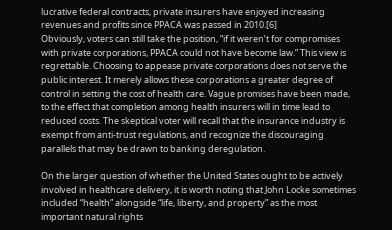lucrative federal contracts, private insurers have enjoyed increasing revenues and profits since PPACA was passed in 2010.[6]
Obviously, voters can still take the position, “if it weren’t for compromises with private corporations, PPACA could not have become law.” This view is regrettable. Choosing to appease private corporations does not serve the public interest. It merely allows these corporations a greater degree of control in setting the cost of health care. Vague promises have been made, to the effect that completion among health insurers will in time lead to reduced costs. The skeptical voter will recall that the insurance industry is exempt from anti-trust regulations, and recognize the discouraging parallels that may be drawn to banking deregulation.

On the larger question of whether the United States ought to be actively involved in healthcare delivery, it is worth noting that John Locke sometimes included “health” alongside “life, liberty, and property” as the most important natural rights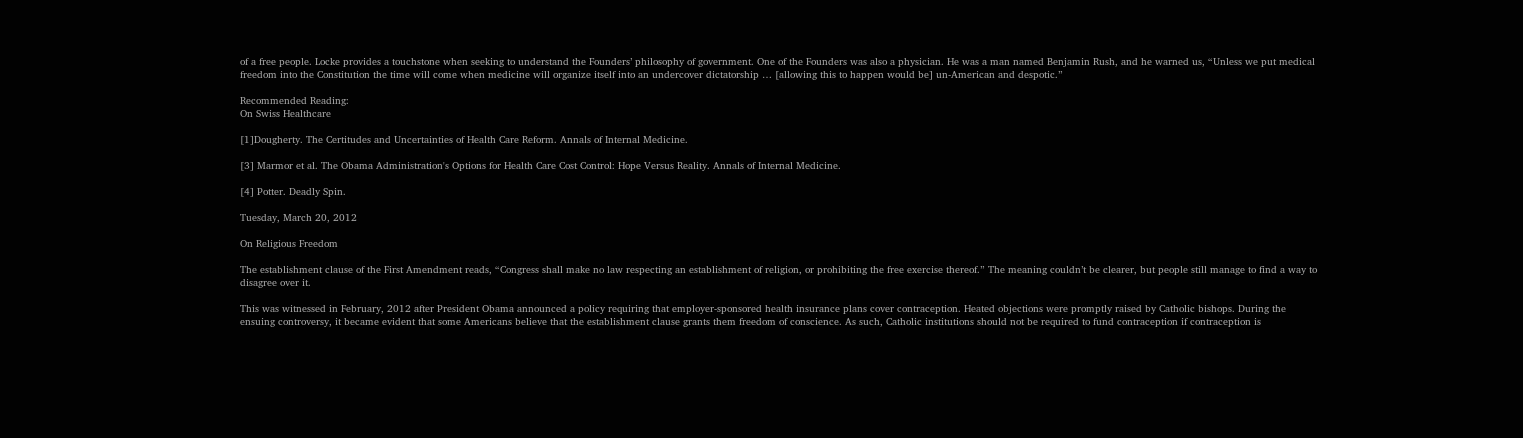of a free people. Locke provides a touchstone when seeking to understand the Founders’ philosophy of government. One of the Founders was also a physician. He was a man named Benjamin Rush, and he warned us, “Unless we put medical freedom into the Constitution the time will come when medicine will organize itself into an undercover dictatorship … [allowing this to happen would be] un-American and despotic.”

Recommended Reading:
On Swiss Healthcare

[1]Dougherty. The Certitudes and Uncertainties of Health Care Reform. Annals of Internal Medicine.

[3] Marmor et al. The Obama Administration's Options for Health Care Cost Control: Hope Versus Reality. Annals of Internal Medicine.

[4] Potter. Deadly Spin.

Tuesday, March 20, 2012

On Religious Freedom

The establishment clause of the First Amendment reads, “Congress shall make no law respecting an establishment of religion, or prohibiting the free exercise thereof.” The meaning couldn’t be clearer, but people still manage to find a way to disagree over it.

This was witnessed in February, 2012 after President Obama announced a policy requiring that employer-sponsored health insurance plans cover contraception. Heated objections were promptly raised by Catholic bishops. During the ensuing controversy, it became evident that some Americans believe that the establishment clause grants them freedom of conscience. As such, Catholic institutions should not be required to fund contraception if contraception is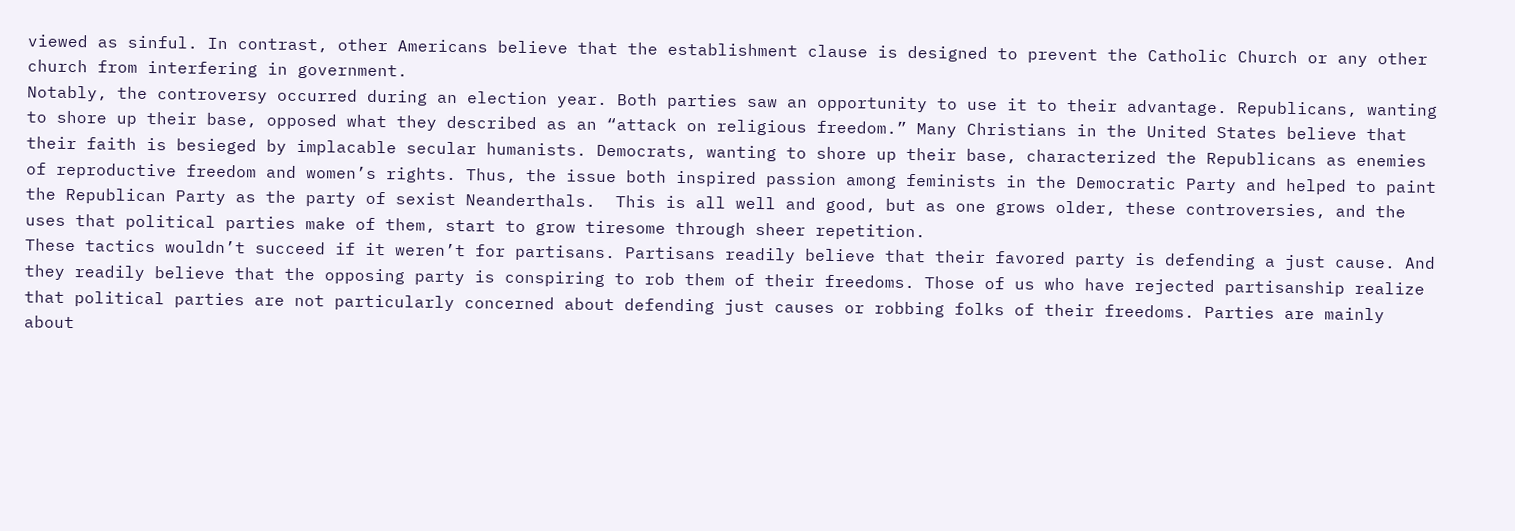viewed as sinful. In contrast, other Americans believe that the establishment clause is designed to prevent the Catholic Church or any other church from interfering in government.
Notably, the controversy occurred during an election year. Both parties saw an opportunity to use it to their advantage. Republicans, wanting to shore up their base, opposed what they described as an “attack on religious freedom.” Many Christians in the United States believe that their faith is besieged by implacable secular humanists. Democrats, wanting to shore up their base, characterized the Republicans as enemies of reproductive freedom and women’s rights. Thus, the issue both inspired passion among feminists in the Democratic Party and helped to paint the Republican Party as the party of sexist Neanderthals.  This is all well and good, but as one grows older, these controversies, and the uses that political parties make of them, start to grow tiresome through sheer repetition.
These tactics wouldn’t succeed if it weren’t for partisans. Partisans readily believe that their favored party is defending a just cause. And they readily believe that the opposing party is conspiring to rob them of their freedoms. Those of us who have rejected partisanship realize that political parties are not particularly concerned about defending just causes or robbing folks of their freedoms. Parties are mainly about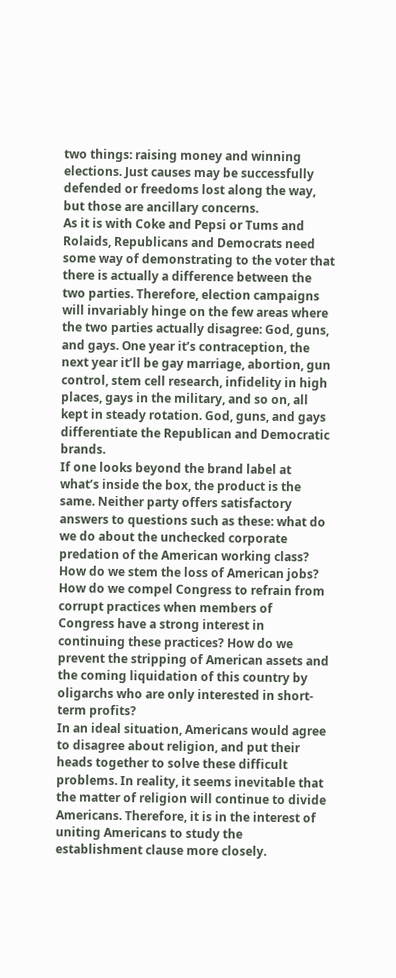two things: raising money and winning elections. Just causes may be successfully defended or freedoms lost along the way, but those are ancillary concerns.
As it is with Coke and Pepsi or Tums and Rolaids, Republicans and Democrats need some way of demonstrating to the voter that there is actually a difference between the two parties. Therefore, election campaigns will invariably hinge on the few areas where the two parties actually disagree: God, guns, and gays. One year it’s contraception, the next year it’ll be gay marriage, abortion, gun control, stem cell research, infidelity in high places, gays in the military, and so on, all kept in steady rotation. God, guns, and gays differentiate the Republican and Democratic brands.
If one looks beyond the brand label at what’s inside the box, the product is the same. Neither party offers satisfactory answers to questions such as these: what do we do about the unchecked corporate predation of the American working class? How do we stem the loss of American jobs? How do we compel Congress to refrain from corrupt practices when members of Congress have a strong interest in continuing these practices? How do we prevent the stripping of American assets and the coming liquidation of this country by oligarchs who are only interested in short-term profits?
In an ideal situation, Americans would agree to disagree about religion, and put their heads together to solve these difficult problems. In reality, it seems inevitable that the matter of religion will continue to divide Americans. Therefore, it is in the interest of uniting Americans to study the establishment clause more closely.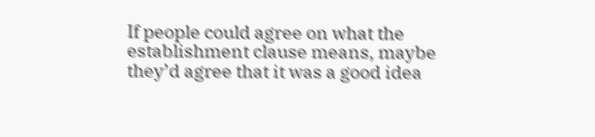If people could agree on what the establishment clause means, maybe they’d agree that it was a good idea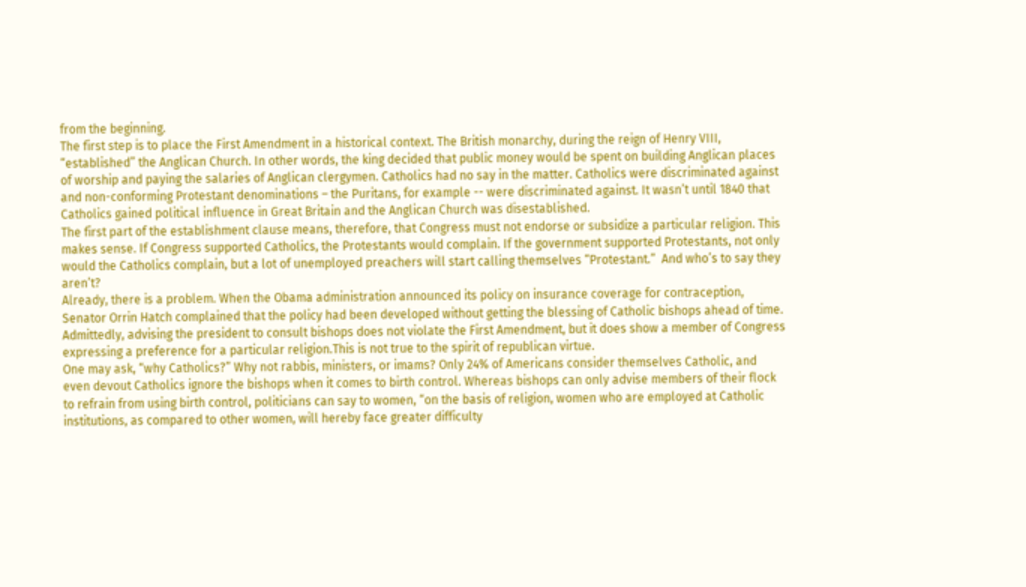from the beginning.
The first step is to place the First Amendment in a historical context. The British monarchy, during the reign of Henry VIII, “established” the Anglican Church. In other words, the king decided that public money would be spent on building Anglican places of worship and paying the salaries of Anglican clergymen. Catholics had no say in the matter. Catholics were discriminated against and non-conforming Protestant denominations – the Puritans, for example -- were discriminated against. It wasn’t until 1840 that Catholics gained political influence in Great Britain and the Anglican Church was disestablished.
The first part of the establishment clause means, therefore, that Congress must not endorse or subsidize a particular religion. This makes sense. If Congress supported Catholics, the Protestants would complain. If the government supported Protestants, not only would the Catholics complain, but a lot of unemployed preachers will start calling themselves “Protestant.”  And who’s to say they aren’t?
Already, there is a problem. When the Obama administration announced its policy on insurance coverage for contraception, Senator Orrin Hatch complained that the policy had been developed without getting the blessing of Catholic bishops ahead of time. Admittedly, advising the president to consult bishops does not violate the First Amendment, but it does show a member of Congress expressing a preference for a particular religion.This is not true to the spirit of republican virtue.
One may ask, “why Catholics?” Why not rabbis, ministers, or imams? Only 24% of Americans consider themselves Catholic, and even devout Catholics ignore the bishops when it comes to birth control. Whereas bishops can only advise members of their flock to refrain from using birth control, politicians can say to women, “on the basis of religion, women who are employed at Catholic institutions, as compared to other women, will hereby face greater difficulty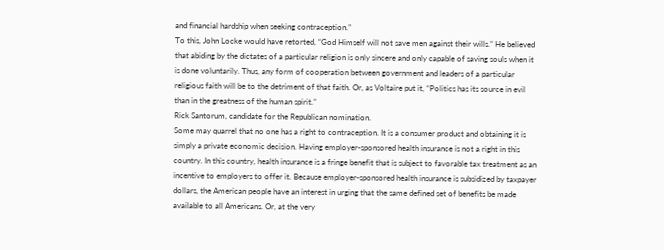and financial hardship when seeking contraception.”
To this, John Locke would have retorted, “God Himself will not save men against their wills.” He believed that abiding by the dictates of a particular religion is only sincere and only capable of saving souls when it is done voluntarily. Thus, any form of cooperation between government and leaders of a particular religious faith will be to the detriment of that faith. Or, as Voltaire put it, “Politics has its source in evil than in the greatness of the human spirit.”
Rick Santorum, candidate for the Republican nomination.
Some may quarrel that no one has a right to contraception. It is a consumer product and obtaining it is simply a private economic decision. Having employer-sponsored health insurance is not a right in this country. In this country, health insurance is a fringe benefit that is subject to favorable tax treatment as an incentive to employers to offer it. Because employer-sponsored health insurance is subsidized by taxpayer dollars, the American people have an interest in urging that the same defined set of benefits be made available to all Americans. Or, at the very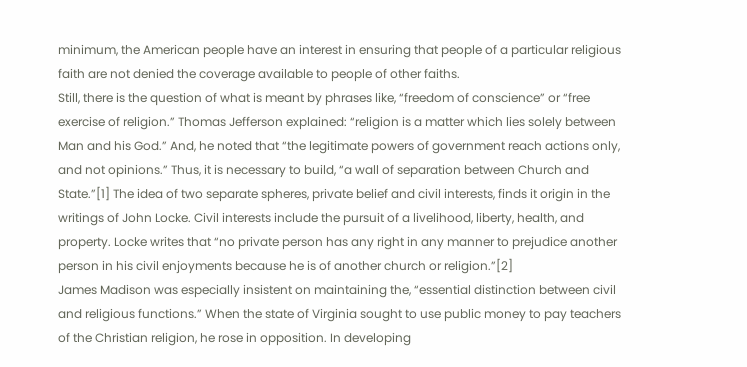minimum, the American people have an interest in ensuring that people of a particular religious faith are not denied the coverage available to people of other faiths.
Still, there is the question of what is meant by phrases like, “freedom of conscience” or “free exercise of religion.” Thomas Jefferson explained: “religion is a matter which lies solely between Man and his God.” And, he noted that “the legitimate powers of government reach actions only, and not opinions.” Thus, it is necessary to build, “a wall of separation between Church and State.”[1] The idea of two separate spheres, private belief and civil interests, finds it origin in the writings of John Locke. Civil interests include the pursuit of a livelihood, liberty, health, and property. Locke writes that “no private person has any right in any manner to prejudice another person in his civil enjoyments because he is of another church or religion.”[2]
James Madison was especially insistent on maintaining the, “essential distinction between civil and religious functions.” When the state of Virginia sought to use public money to pay teachers of the Christian religion, he rose in opposition. In developing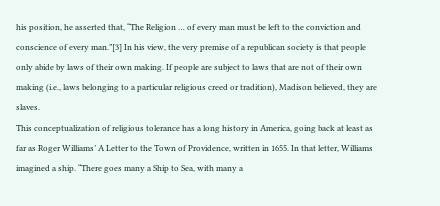his position, he asserted that, “The Religion … of every man must be left to the conviction and conscience of every man.”[3] In his view, the very premise of a republican society is that people only abide by laws of their own making. If people are subject to laws that are not of their own making (i.e., laws belonging to a particular religious creed or tradition), Madison believed, they are slaves.
This conceptualization of religious tolerance has a long history in America, going back at least as far as Roger Williams’ A Letter to the Town of Providence, written in 1655. In that letter, Williams imagined a ship. “There goes many a Ship to Sea, with many a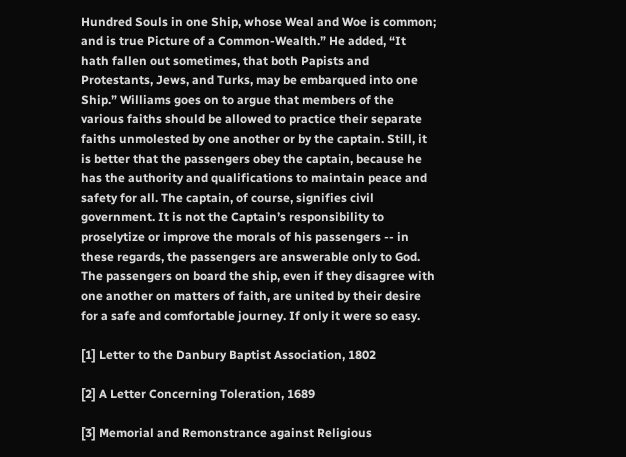Hundred Souls in one Ship, whose Weal and Woe is common; and is true Picture of a Common-Wealth.” He added, “It hath fallen out sometimes, that both Papists and Protestants, Jews, and Turks, may be embarqued into one Ship.” Williams goes on to argue that members of the various faiths should be allowed to practice their separate faiths unmolested by one another or by the captain. Still, it is better that the passengers obey the captain, because he has the authority and qualifications to maintain peace and safety for all. The captain, of course, signifies civil government. It is not the Captain’s responsibility to proselytize or improve the morals of his passengers -- in these regards, the passengers are answerable only to God. The passengers on board the ship, even if they disagree with one another on matters of faith, are united by their desire for a safe and comfortable journey. If only it were so easy.

[1] Letter to the Danbury Baptist Association, 1802

[2] A Letter Concerning Toleration, 1689

[3] Memorial and Remonstrance against Religious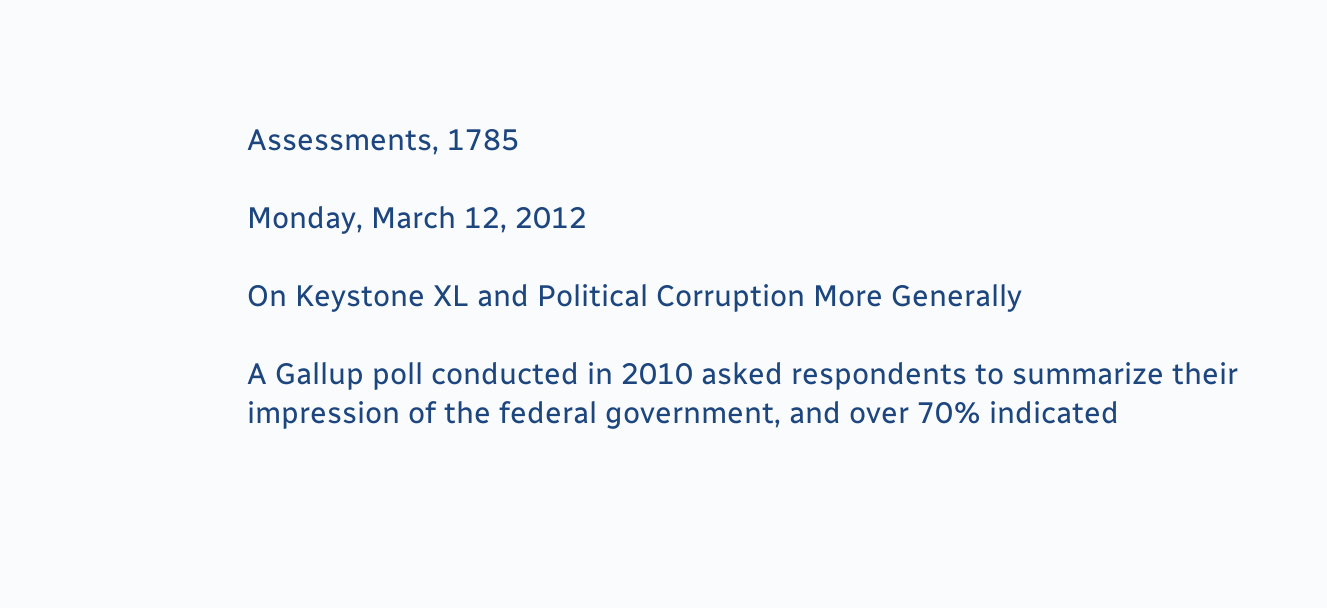Assessments, 1785

Monday, March 12, 2012

On Keystone XL and Political Corruption More Generally

A Gallup poll conducted in 2010 asked respondents to summarize their impression of the federal government, and over 70% indicated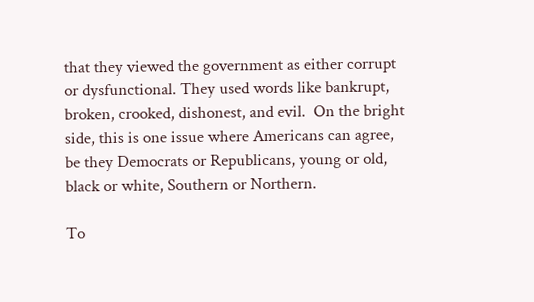that they viewed the government as either corrupt or dysfunctional. They used words like bankrupt, broken, crooked, dishonest, and evil.  On the bright side, this is one issue where Americans can agree, be they Democrats or Republicans, young or old, black or white, Southern or Northern.

To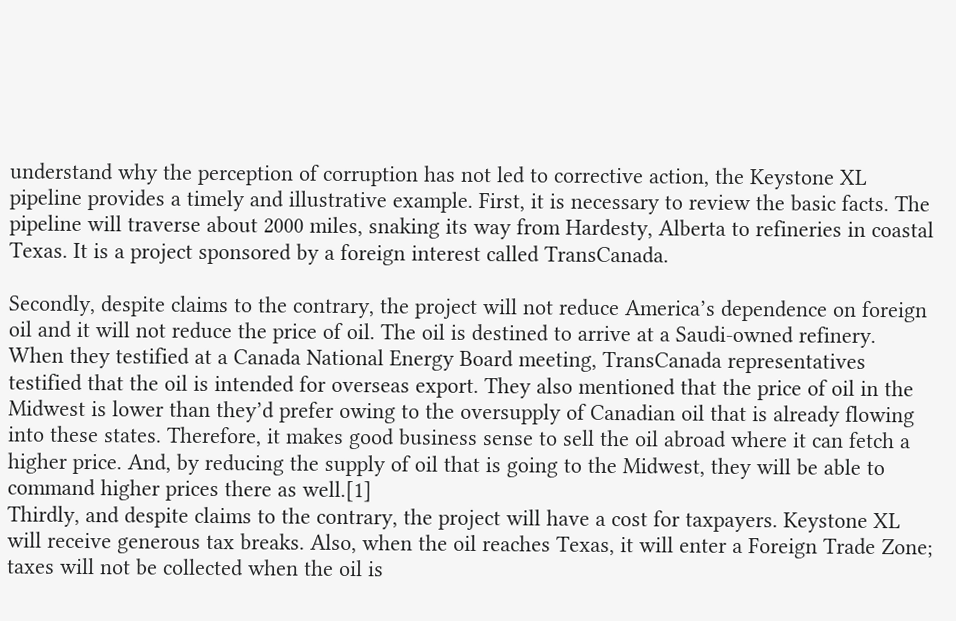understand why the perception of corruption has not led to corrective action, the Keystone XL pipeline provides a timely and illustrative example. First, it is necessary to review the basic facts. The pipeline will traverse about 2000 miles, snaking its way from Hardesty, Alberta to refineries in coastal Texas. It is a project sponsored by a foreign interest called TransCanada.

Secondly, despite claims to the contrary, the project will not reduce America’s dependence on foreign oil and it will not reduce the price of oil. The oil is destined to arrive at a Saudi-owned refinery. When they testified at a Canada National Energy Board meeting, TransCanada representatives testified that the oil is intended for overseas export. They also mentioned that the price of oil in the Midwest is lower than they’d prefer owing to the oversupply of Canadian oil that is already flowing into these states. Therefore, it makes good business sense to sell the oil abroad where it can fetch a higher price. And, by reducing the supply of oil that is going to the Midwest, they will be able to command higher prices there as well.[1]
Thirdly, and despite claims to the contrary, the project will have a cost for taxpayers. Keystone XL will receive generous tax breaks. Also, when the oil reaches Texas, it will enter a Foreign Trade Zone; taxes will not be collected when the oil is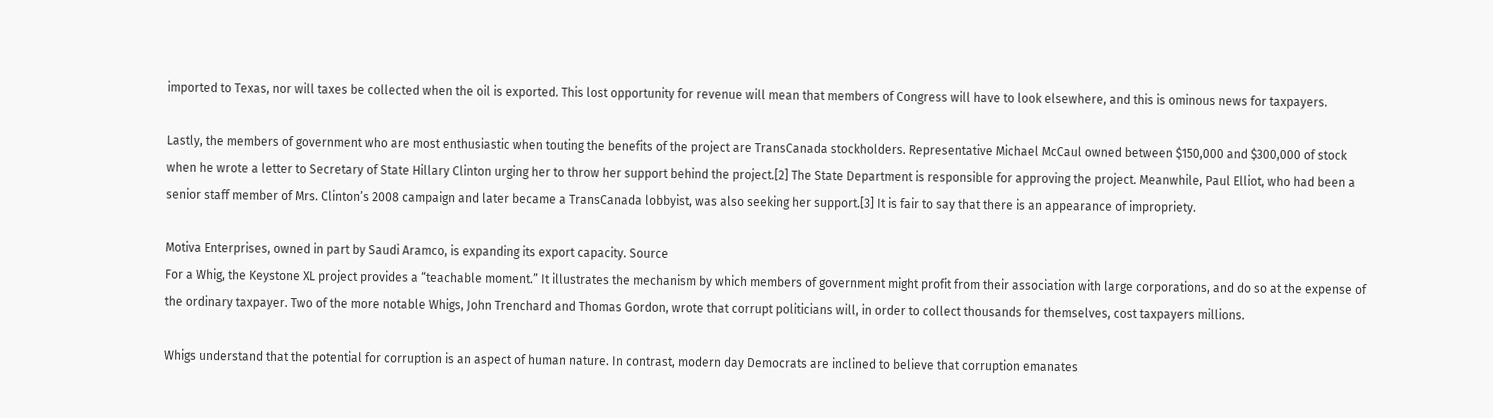imported to Texas, nor will taxes be collected when the oil is exported. This lost opportunity for revenue will mean that members of Congress will have to look elsewhere, and this is ominous news for taxpayers.

Lastly, the members of government who are most enthusiastic when touting the benefits of the project are TransCanada stockholders. Representative Michael McCaul owned between $150,000 and $300,000 of stock when he wrote a letter to Secretary of State Hillary Clinton urging her to throw her support behind the project.[2] The State Department is responsible for approving the project. Meanwhile, Paul Elliot, who had been a senior staff member of Mrs. Clinton’s 2008 campaign and later became a TransCanada lobbyist, was also seeking her support.[3] It is fair to say that there is an appearance of impropriety.

Motiva Enterprises, owned in part by Saudi Aramco, is expanding its export capacity. Source
For a Whig, the Keystone XL project provides a “teachable moment.” It illustrates the mechanism by which members of government might profit from their association with large corporations, and do so at the expense of the ordinary taxpayer. Two of the more notable Whigs, John Trenchard and Thomas Gordon, wrote that corrupt politicians will, in order to collect thousands for themselves, cost taxpayers millions.

Whigs understand that the potential for corruption is an aspect of human nature. In contrast, modern day Democrats are inclined to believe that corruption emanates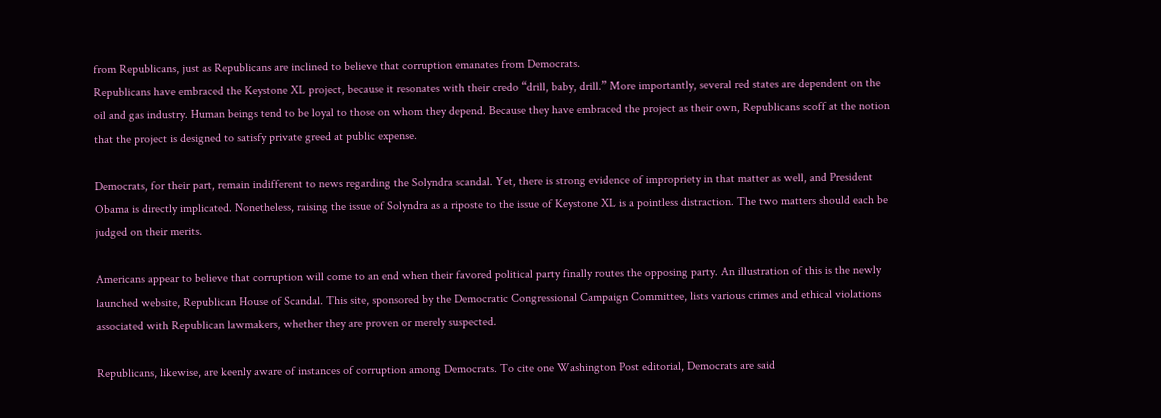from Republicans, just as Republicans are inclined to believe that corruption emanates from Democrats.
Republicans have embraced the Keystone XL project, because it resonates with their credo “drill, baby, drill.” More importantly, several red states are dependent on the oil and gas industry. Human beings tend to be loyal to those on whom they depend. Because they have embraced the project as their own, Republicans scoff at the notion that the project is designed to satisfy private greed at public expense.

Democrats, for their part, remain indifferent to news regarding the Solyndra scandal. Yet, there is strong evidence of impropriety in that matter as well, and President Obama is directly implicated. Nonetheless, raising the issue of Solyndra as a riposte to the issue of Keystone XL is a pointless distraction. The two matters should each be judged on their merits.

Americans appear to believe that corruption will come to an end when their favored political party finally routes the opposing party. An illustration of this is the newly launched website, Republican House of Scandal. This site, sponsored by the Democratic Congressional Campaign Committee, lists various crimes and ethical violations associated with Republican lawmakers, whether they are proven or merely suspected.

Republicans, likewise, are keenly aware of instances of corruption among Democrats. To cite one Washington Post editorial, Democrats are said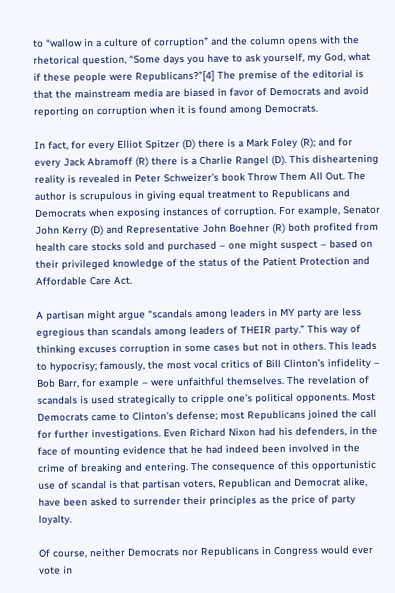to “wallow in a culture of corruption” and the column opens with the rhetorical question, “Some days you have to ask yourself, my God, what if these people were Republicans?”[4] The premise of the editorial is that the mainstream media are biased in favor of Democrats and avoid reporting on corruption when it is found among Democrats.

In fact, for every Elliot Spitzer (D) there is a Mark Foley (R); and for every Jack Abramoff (R) there is a Charlie Rangel (D). This disheartening reality is revealed in Peter Schweizer’s book Throw Them All Out. The author is scrupulous in giving equal treatment to Republicans and Democrats when exposing instances of corruption. For example, Senator John Kerry (D) and Representative John Boehner (R) both profited from health care stocks sold and purchased – one might suspect – based on their privileged knowledge of the status of the Patient Protection and Affordable Care Act.

A partisan might argue “scandals among leaders in MY party are less egregious than scandals among leaders of THEIR party.” This way of thinking excuses corruption in some cases but not in others. This leads to hypocrisy; famously, the most vocal critics of Bill Clinton’s infidelity – Bob Barr, for example – were unfaithful themselves. The revelation of scandals is used strategically to cripple one’s political opponents. Most Democrats came to Clinton’s defense; most Republicans joined the call for further investigations. Even Richard Nixon had his defenders, in the face of mounting evidence that he had indeed been involved in the crime of breaking and entering. The consequence of this opportunistic use of scandal is that partisan voters, Republican and Democrat alike, have been asked to surrender their principles as the price of party loyalty.

Of course, neither Democrats nor Republicans in Congress would ever vote in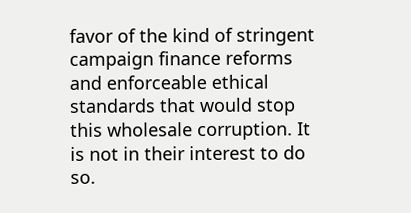favor of the kind of stringent campaign finance reforms and enforceable ethical standards that would stop this wholesale corruption. It is not in their interest to do so.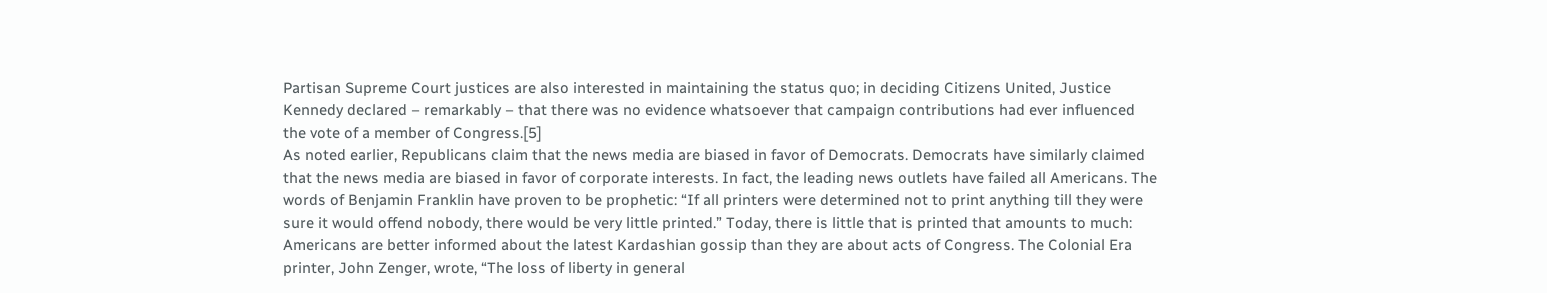Partisan Supreme Court justices are also interested in maintaining the status quo; in deciding Citizens United, Justice Kennedy declared – remarkably – that there was no evidence whatsoever that campaign contributions had ever influenced the vote of a member of Congress.[5]
As noted earlier, Republicans claim that the news media are biased in favor of Democrats. Democrats have similarly claimed that the news media are biased in favor of corporate interests. In fact, the leading news outlets have failed all Americans. The words of Benjamin Franklin have proven to be prophetic: “If all printers were determined not to print anything till they were sure it would offend nobody, there would be very little printed.” Today, there is little that is printed that amounts to much: Americans are better informed about the latest Kardashian gossip than they are about acts of Congress. The Colonial Era printer, John Zenger, wrote, “The loss of liberty in general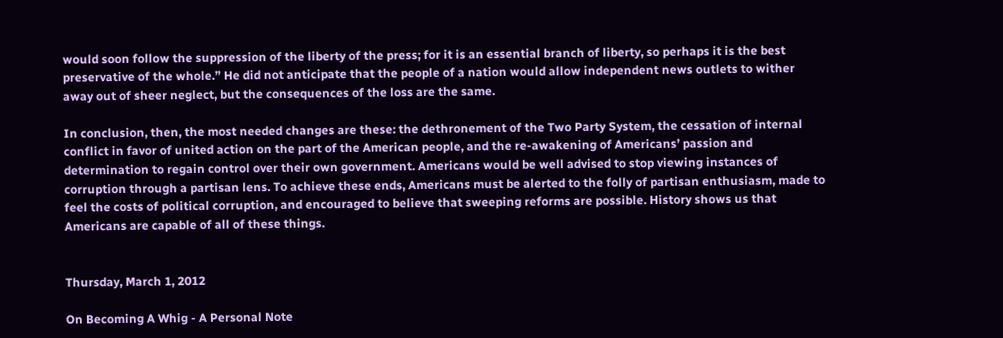would soon follow the suppression of the liberty of the press; for it is an essential branch of liberty, so perhaps it is the best preservative of the whole.” He did not anticipate that the people of a nation would allow independent news outlets to wither away out of sheer neglect, but the consequences of the loss are the same.

In conclusion, then, the most needed changes are these: the dethronement of the Two Party System, the cessation of internal conflict in favor of united action on the part of the American people, and the re-awakening of Americans’ passion and determination to regain control over their own government. Americans would be well advised to stop viewing instances of corruption through a partisan lens. To achieve these ends, Americans must be alerted to the folly of partisan enthusiasm, made to feel the costs of political corruption, and encouraged to believe that sweeping reforms are possible. History shows us that Americans are capable of all of these things.


Thursday, March 1, 2012

On Becoming A Whig - A Personal Note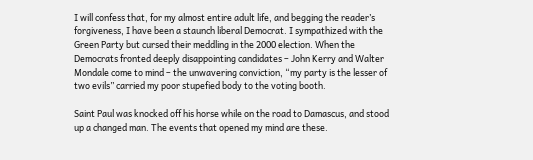I will confess that, for my almost entire adult life, and begging the reader’s forgiveness, I have been a staunch liberal Democrat. I sympathized with the Green Party but cursed their meddling in the 2000 election. When the Democrats fronted deeply disappointing candidates – John Kerry and Walter Mondale come to mind – the unwavering conviction, “my party is the lesser of two evils” carried my poor stupefied body to the voting booth.

Saint Paul was knocked off his horse while on the road to Damascus, and stood up a changed man. The events that opened my mind are these.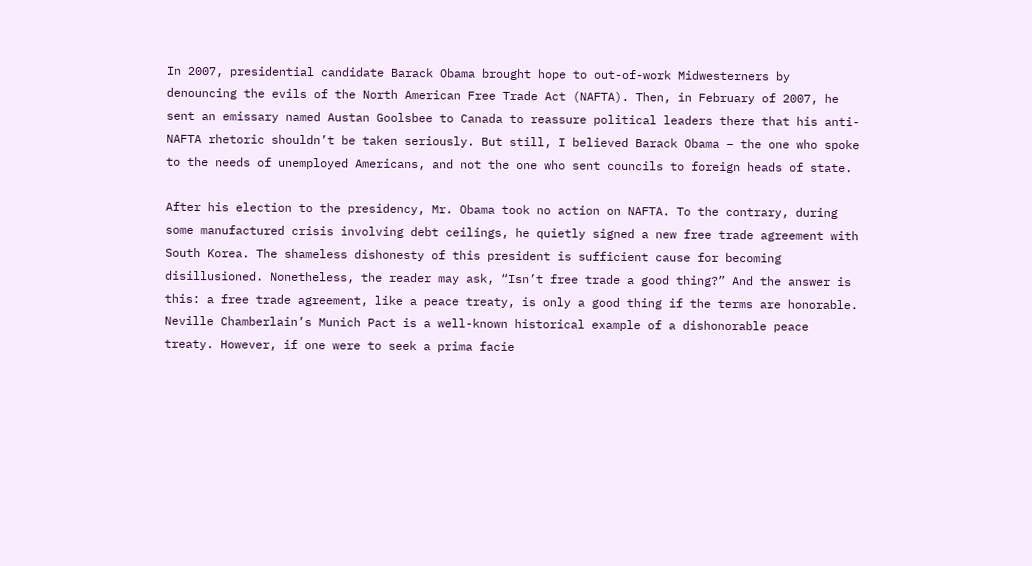In 2007, presidential candidate Barack Obama brought hope to out-of-work Midwesterners by denouncing the evils of the North American Free Trade Act (NAFTA). Then, in February of 2007, he sent an emissary named Austan Goolsbee to Canada to reassure political leaders there that his anti-NAFTA rhetoric shouldn’t be taken seriously. But still, I believed Barack Obama – the one who spoke to the needs of unemployed Americans, and not the one who sent councils to foreign heads of state.

After his election to the presidency, Mr. Obama took no action on NAFTA. To the contrary, during some manufactured crisis involving debt ceilings, he quietly signed a new free trade agreement with South Korea. The shameless dishonesty of this president is sufficient cause for becoming disillusioned. Nonetheless, the reader may ask, “Isn’t free trade a good thing?” And the answer is this: a free trade agreement, like a peace treaty, is only a good thing if the terms are honorable. Neville Chamberlain’s Munich Pact is a well-known historical example of a dishonorable peace treaty. However, if one were to seek a prima facie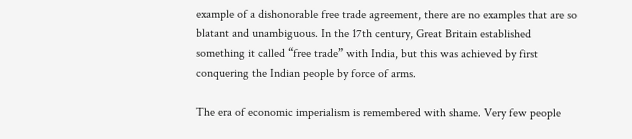example of a dishonorable free trade agreement, there are no examples that are so blatant and unambiguous. In the 17th century, Great Britain established something it called “free trade” with India, but this was achieved by first conquering the Indian people by force of arms.

The era of economic imperialism is remembered with shame. Very few people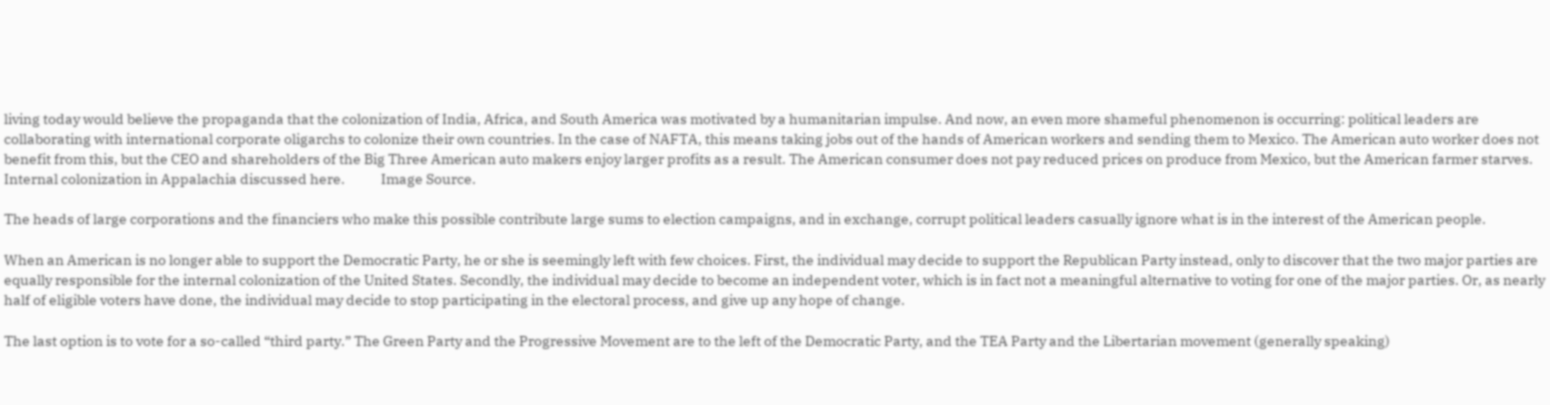living today would believe the propaganda that the colonization of India, Africa, and South America was motivated by a humanitarian impulse. And now, an even more shameful phenomenon is occurring: political leaders are collaborating with international corporate oligarchs to colonize their own countries. In the case of NAFTA, this means taking jobs out of the hands of American workers and sending them to Mexico. The American auto worker does not benefit from this, but the CEO and shareholders of the Big Three American auto makers enjoy larger profits as a result. The American consumer does not pay reduced prices on produce from Mexico, but the American farmer starves.
Internal colonization in Appalachia discussed here.            Image Source.

The heads of large corporations and the financiers who make this possible contribute large sums to election campaigns, and in exchange, corrupt political leaders casually ignore what is in the interest of the American people.

When an American is no longer able to support the Democratic Party, he or she is seemingly left with few choices. First, the individual may decide to support the Republican Party instead, only to discover that the two major parties are equally responsible for the internal colonization of the United States. Secondly, the individual may decide to become an independent voter, which is in fact not a meaningful alternative to voting for one of the major parties. Or, as nearly half of eligible voters have done, the individual may decide to stop participating in the electoral process, and give up any hope of change.

The last option is to vote for a so-called “third party.” The Green Party and the Progressive Movement are to the left of the Democratic Party, and the TEA Party and the Libertarian movement (generally speaking)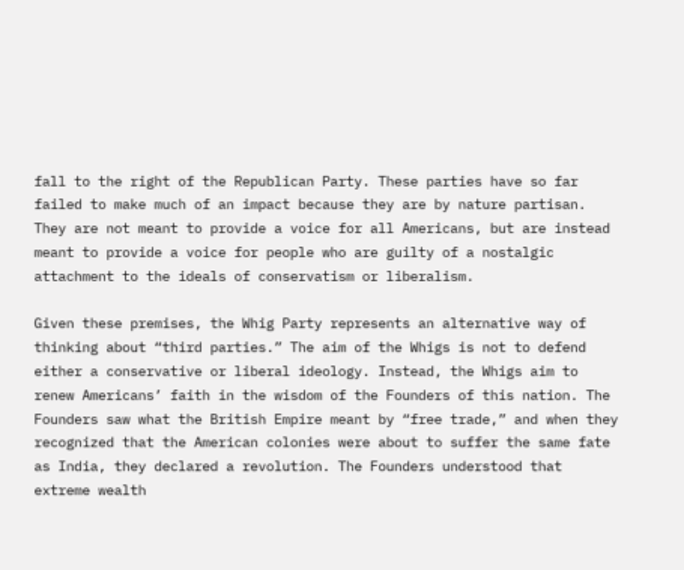fall to the right of the Republican Party. These parties have so far failed to make much of an impact because they are by nature partisan. They are not meant to provide a voice for all Americans, but are instead meant to provide a voice for people who are guilty of a nostalgic attachment to the ideals of conservatism or liberalism.

Given these premises, the Whig Party represents an alternative way of thinking about “third parties.” The aim of the Whigs is not to defend either a conservative or liberal ideology. Instead, the Whigs aim to renew Americans’ faith in the wisdom of the Founders of this nation. The Founders saw what the British Empire meant by “free trade,” and when they recognized that the American colonies were about to suffer the same fate as India, they declared a revolution. The Founders understood that extreme wealth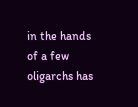in the hands of a few oligarchs has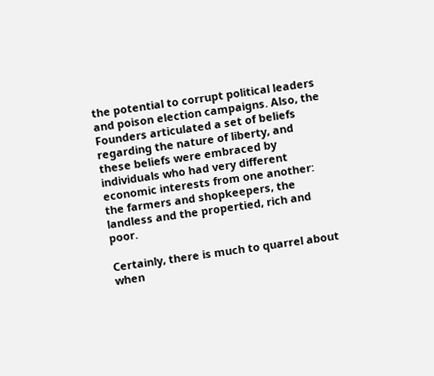the potential to corrupt political leaders and poison election campaigns. Also, the Founders articulated a set of beliefs regarding the nature of liberty, and these beliefs were embraced by individuals who had very different economic interests from one another: the farmers and shopkeepers, the landless and the propertied, rich and poor.

Certainly, there is much to quarrel about when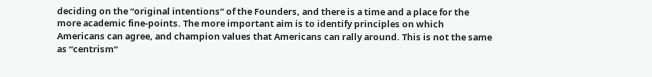deciding on the “original intentions” of the Founders, and there is a time and a place for the more academic fine-points. The more important aim is to identify principles on which Americans can agree, and champion values that Americans can rally around. This is not the same as “centrism”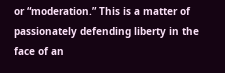or “moderation.” This is a matter of passionately defending liberty in the face of an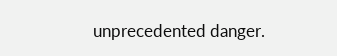unprecedented danger.